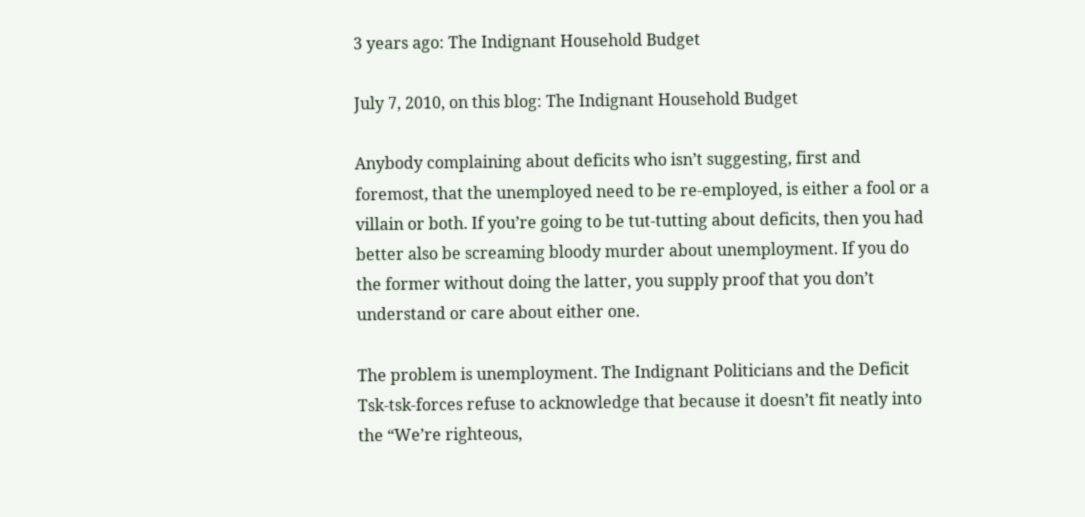3 years ago: The Indignant Household Budget

July 7, 2010, on this blog: The Indignant Household Budget

Anybody complaining about deficits who isn’t suggesting, first and foremost, that the unemployed need to be re-employed, is either a fool or a villain or both. If you’re going to be tut-tutting about deficits, then you had better also be screaming bloody murder about unemployment. If you do the former without doing the latter, you supply proof that you don’t understand or care about either one.

The problem is unemployment. The Indignant Politicians and the Deficit Tsk-tsk-forces refuse to acknowledge that because it doesn’t fit neatly into the “We’re righteous,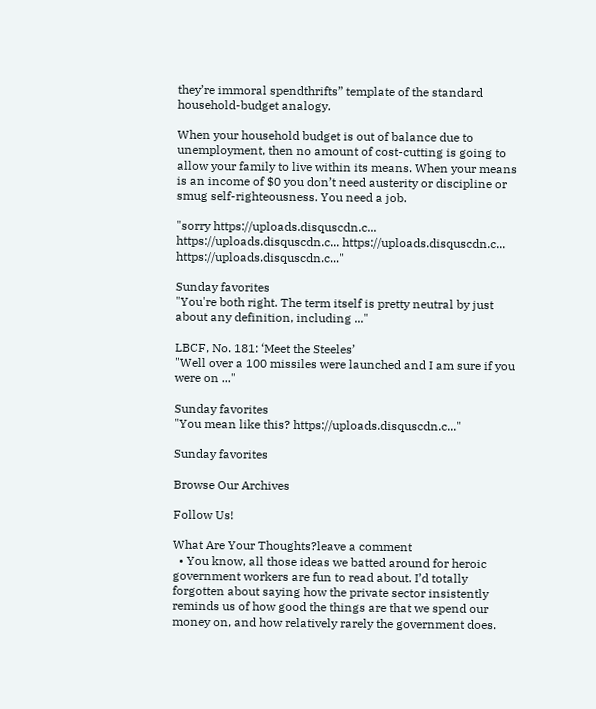they’re immoral spendthrifts” template of the standard household-budget analogy.

When your household budget is out of balance due to unemployment, then no amount of cost-cutting is going to allow your family to live within its means. When your means is an income of $0 you don’t need austerity or discipline or smug self-righteousness. You need a job.

"sorry https://uploads.disquscdn.c... https://uploads.disquscdn.c... https://uploads.disquscdn.c... https://uploads.disquscdn.c..."

Sunday favorites
"You're both right. The term itself is pretty neutral by just about any definition, including ..."

LBCF, No. 181: ‘Meet the Steeles’
"Well over a 100 missiles were launched and I am sure if you were on ..."

Sunday favorites
"You mean like this? https://uploads.disquscdn.c..."

Sunday favorites

Browse Our Archives

Follow Us!

What Are Your Thoughts?leave a comment
  • You know, all those ideas we batted around for heroic government workers are fun to read about. I’d totally forgotten about saying how the private sector insistently reminds us of how good the things are that we spend our money on, and how relatively rarely the government does.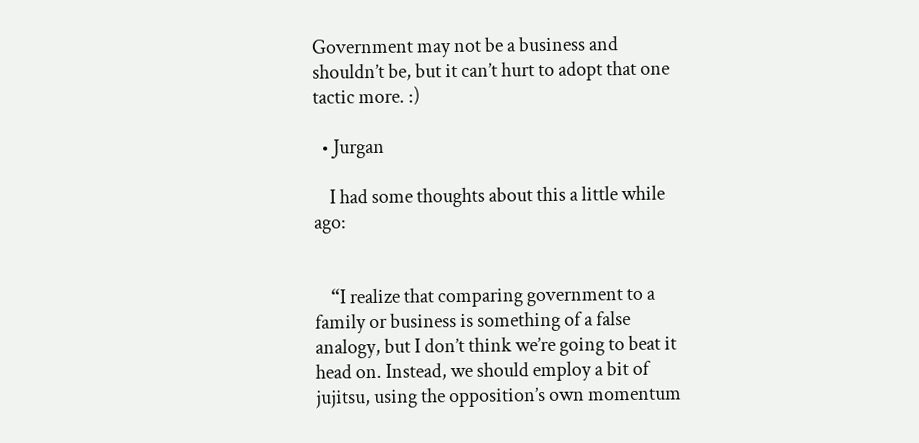Government may not be a business and shouldn’t be, but it can’t hurt to adopt that one tactic more. :)

  • Jurgan

    I had some thoughts about this a little while ago:


    “I realize that comparing government to a family or business is something of a false analogy, but I don’t think we’re going to beat it head on. Instead, we should employ a bit of jujitsu, using the opposition’s own momentum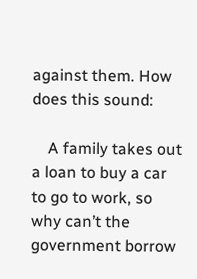against them. How does this sound:

    A family takes out a loan to buy a car to go to work, so why can’t the government borrow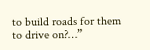to build roads for them to drive on?…”